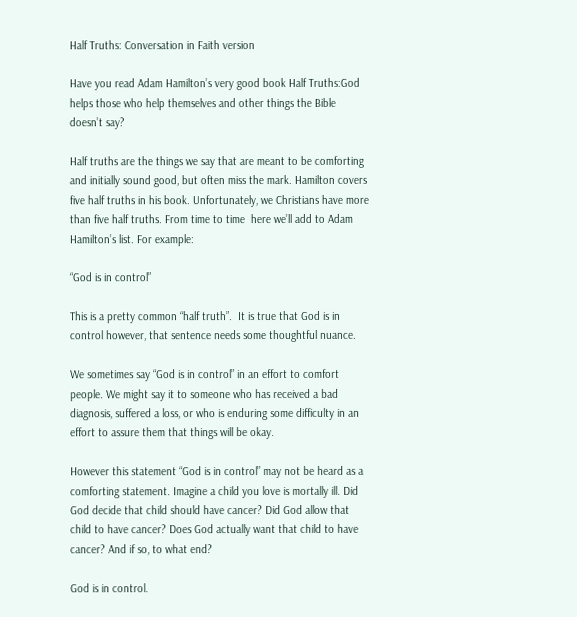Half Truths: Conversation in Faith version

Have you read Adam Hamilton’s very good book Half Truths:God helps those who help themselves and other things the Bible doesn’t say?

Half truths are the things we say that are meant to be comforting and initially sound good, but often miss the mark. Hamilton covers five half truths in his book. Unfortunately, we Christians have more than five half truths. From time to time  here we’ll add to Adam Hamilton’s list. For example:

“God is in control”

This is a pretty common “half truth”.  It is true that God is in control however, that sentence needs some thoughtful nuance.

We sometimes say “God is in control” in an effort to comfort people. We might say it to someone who has received a bad diagnosis, suffered a loss, or who is enduring some difficulty in an effort to assure them that things will be okay.

However this statement “God is in control” may not be heard as a comforting statement. Imagine a child you love is mortally ill. Did God decide that child should have cancer? Did God allow that child to have cancer? Does God actually want that child to have cancer? And if so, to what end?

God is in control.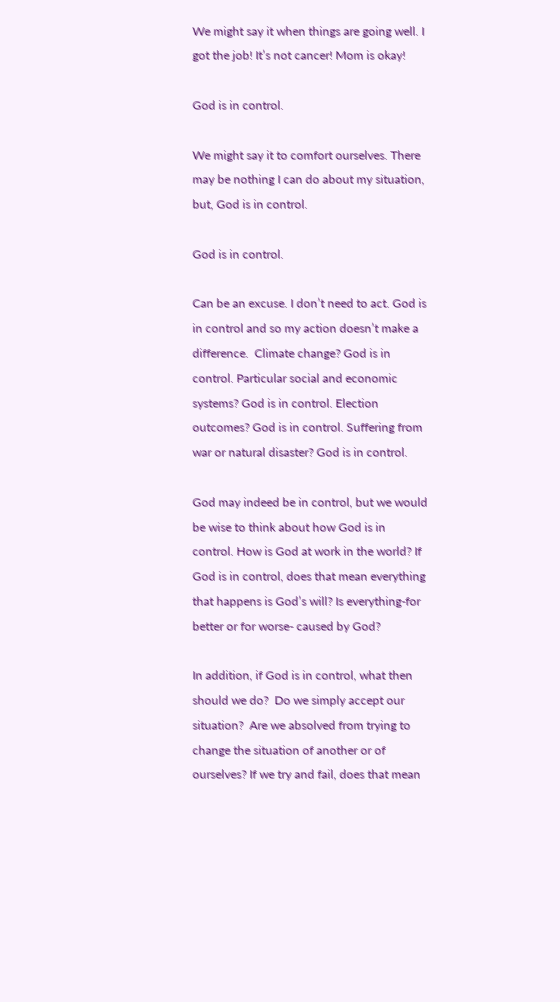We might say it when things are going well. I got the job! It’s not cancer! Mom is okay!

God is in control.

We might say it to comfort ourselves. There may be nothing I can do about my situation, but, God is in control.

God is in control.

Can be an excuse. I don’t need to act. God is in control and so my action doesn’t make a difference.  Climate change? God is in control. Particular social and economic systems? God is in control. Election outcomes? God is in control. Suffering from war or natural disaster? God is in control.

God may indeed be in control, but we would be wise to think about how God is in control. How is God at work in the world? If God is in control, does that mean everything that happens is God’s will? Is everything-for better or for worse- caused by God?

In addition, if God is in control, what then should we do?  Do we simply accept our situation?  Are we absolved from trying to change the situation of another or of ourselves? If we try and fail, does that mean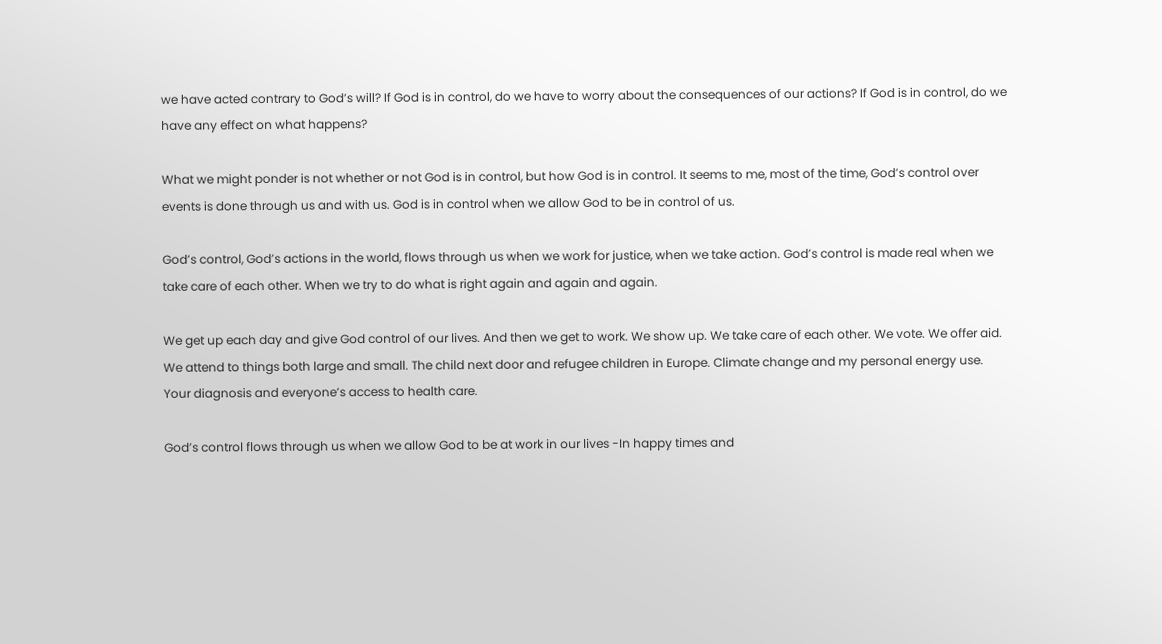we have acted contrary to God’s will? If God is in control, do we have to worry about the consequences of our actions? If God is in control, do we have any effect on what happens?

What we might ponder is not whether or not God is in control, but how God is in control. It seems to me, most of the time, God’s control over events is done through us and with us. God is in control when we allow God to be in control of us.

God’s control, God’s actions in the world, flows through us when we work for justice, when we take action. God’s control is made real when we take care of each other. When we try to do what is right again and again and again.

We get up each day and give God control of our lives. And then we get to work. We show up. We take care of each other. We vote. We offer aid. We attend to things both large and small. The child next door and refugee children in Europe. Climate change and my personal energy use.  Your diagnosis and everyone’s access to health care.

God’s control flows through us when we allow God to be at work in our lives -In happy times and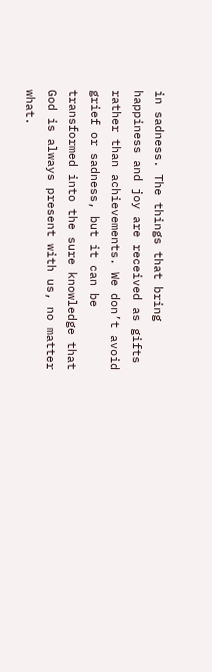in sadness. The things that bring happiness and joy are received as gifts rather than achievements. We don’t avoid grief or sadness, but it can be transformed into the sure knowledge that God is always present with us, no matter what.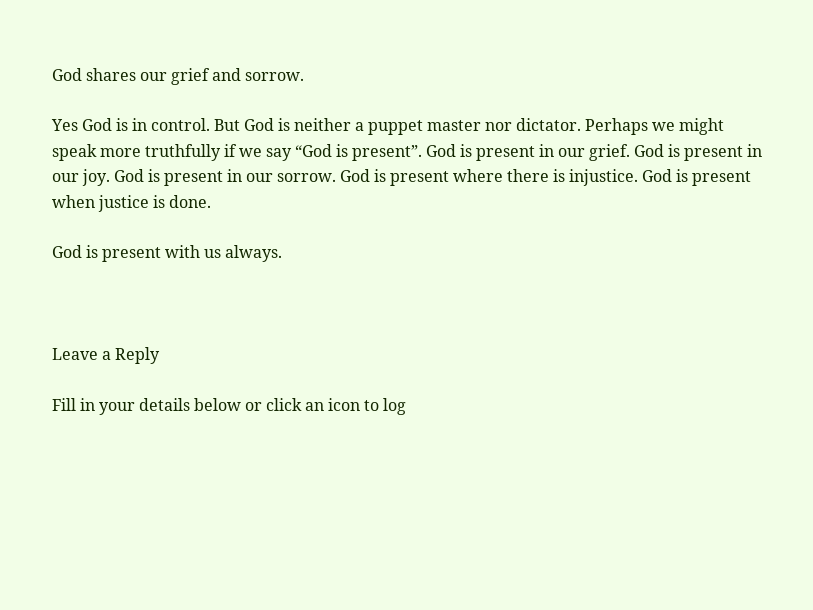God shares our grief and sorrow.

Yes God is in control. But God is neither a puppet master nor dictator. Perhaps we might speak more truthfully if we say “God is present”. God is present in our grief. God is present in our joy. God is present in our sorrow. God is present where there is injustice. God is present when justice is done.

God is present with us always.



Leave a Reply

Fill in your details below or click an icon to log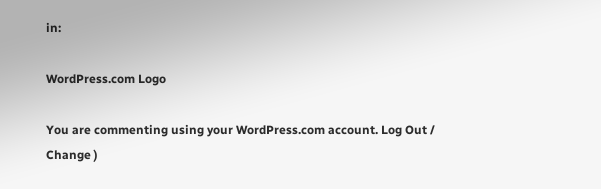in:

WordPress.com Logo

You are commenting using your WordPress.com account. Log Out /  Change )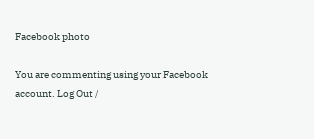Facebook photo

You are commenting using your Facebook account. Log Out /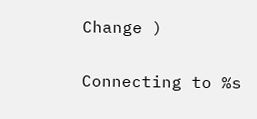Change )

Connecting to %s